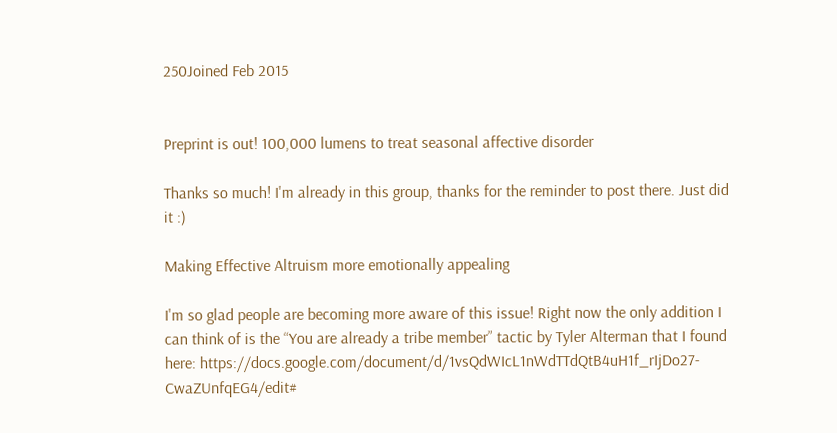250Joined Feb 2015


Preprint is out! 100,000 lumens to treat seasonal affective disorder

Thanks so much! I'm already in this group, thanks for the reminder to post there. Just did it :)

Making Effective Altruism more emotionally appealing

I'm so glad people are becoming more aware of this issue! Right now the only addition I can think of is the “You are already a tribe member” tactic by Tyler Alterman that I found here: https://docs.google.com/document/d/1vsQdWIcL1nWdTTdQtB4uH1f_rIjDo27-CwaZUnfqEG4/edit#